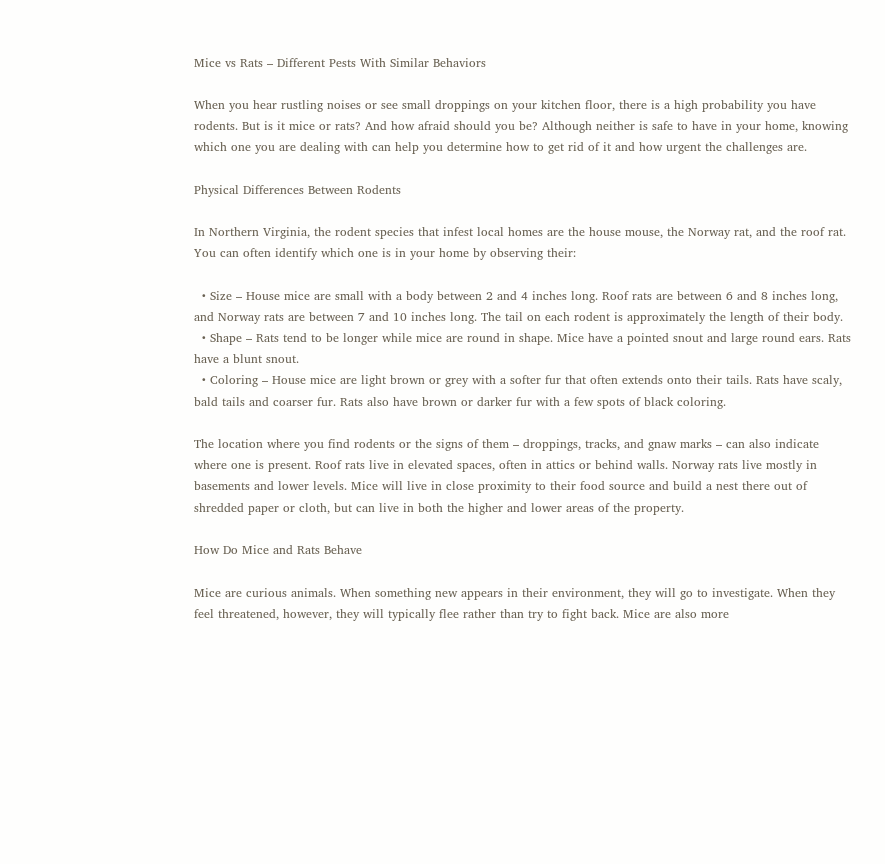Mice vs Rats – Different Pests With Similar Behaviors

When you hear rustling noises or see small droppings on your kitchen floor, there is a high probability you have rodents. But is it mice or rats? And how afraid should you be? Although neither is safe to have in your home, knowing which one you are dealing with can help you determine how to get rid of it and how urgent the challenges are.

Physical Differences Between Rodents

In Northern Virginia, the rodent species that infest local homes are the house mouse, the Norway rat, and the roof rat. You can often identify which one is in your home by observing their:

  • Size – House mice are small with a body between 2 and 4 inches long. Roof rats are between 6 and 8 inches long, and Norway rats are between 7 and 10 inches long. The tail on each rodent is approximately the length of their body.
  • Shape – Rats tend to be longer while mice are round in shape. Mice have a pointed snout and large round ears. Rats have a blunt snout.
  • Coloring – House mice are light brown or grey with a softer fur that often extends onto their tails. Rats have scaly, bald tails and coarser fur. Rats also have brown or darker fur with a few spots of black coloring.

The location where you find rodents or the signs of them – droppings, tracks, and gnaw marks – can also indicate where one is present. Roof rats live in elevated spaces, often in attics or behind walls. Norway rats live mostly in basements and lower levels. Mice will live in close proximity to their food source and build a nest there out of shredded paper or cloth, but can live in both the higher and lower areas of the property.

How Do Mice and Rats Behave

Mice are curious animals. When something new appears in their environment, they will go to investigate. When they feel threatened, however, they will typically flee rather than try to fight back. Mice are also more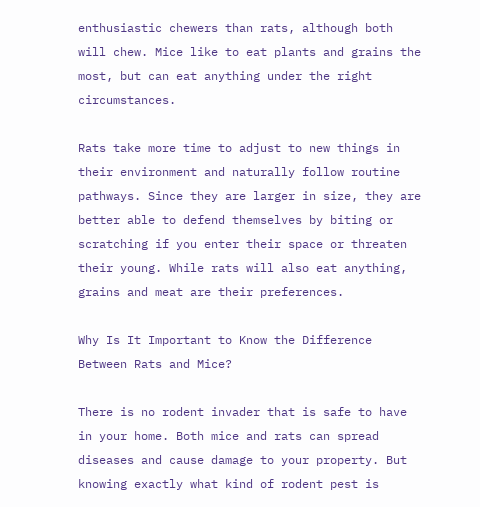enthusiastic chewers than rats, although both will chew. Mice like to eat plants and grains the most, but can eat anything under the right circumstances.

Rats take more time to adjust to new things in their environment and naturally follow routine pathways. Since they are larger in size, they are better able to defend themselves by biting or scratching if you enter their space or threaten their young. While rats will also eat anything, grains and meat are their preferences.

Why Is It Important to Know the Difference Between Rats and Mice?

There is no rodent invader that is safe to have in your home. Both mice and rats can spread diseases and cause damage to your property. But knowing exactly what kind of rodent pest is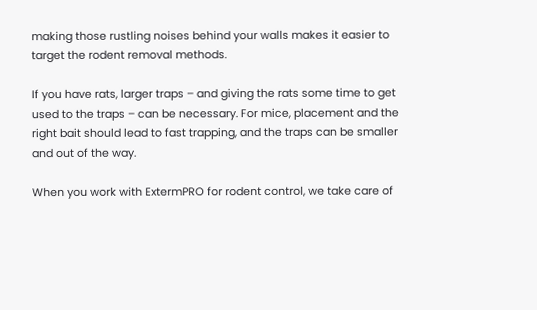making those rustling noises behind your walls makes it easier to target the rodent removal methods.

If you have rats, larger traps – and giving the rats some time to get used to the traps – can be necessary. For mice, placement and the right bait should lead to fast trapping, and the traps can be smaller and out of the way.

When you work with ExtermPRO for rodent control, we take care of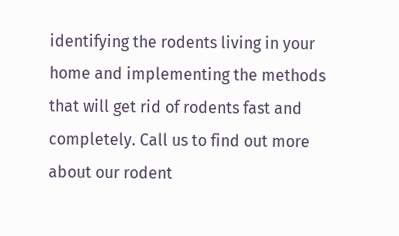identifying the rodents living in your home and implementing the methods that will get rid of rodents fast and completely. Call us to find out more about our rodent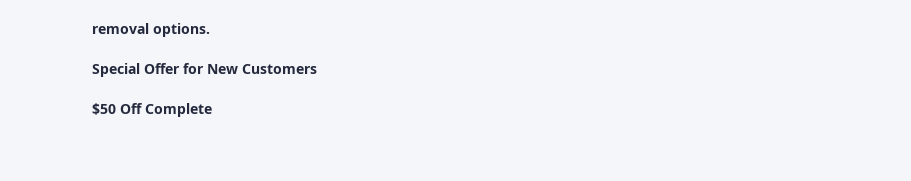removal options.

Special Offer for New Customers

$50 Off Complete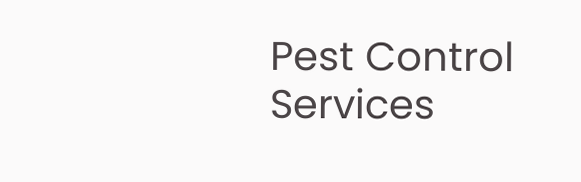Pest Control Services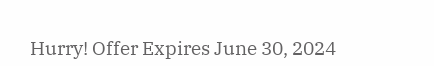Hurry! Offer Expires June 30, 2024